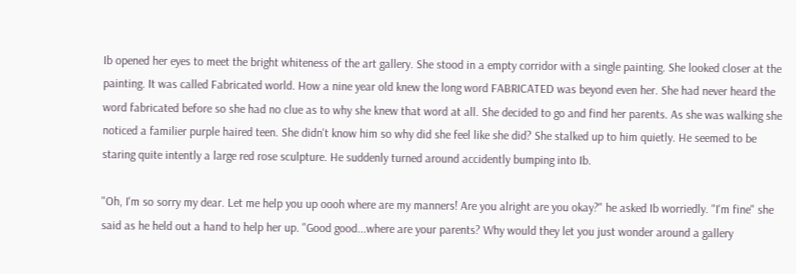Ib opened her eyes to meet the bright whiteness of the art gallery. She stood in a empty corridor with a single painting. She looked closer at the painting. It was called Fabricated world. How a nine year old knew the long word FABRICATED was beyond even her. She had never heard the word fabricated before so she had no clue as to why she knew that word at all. She decided to go and find her parents. As she was walking she noticed a familier purple haired teen. She didn't know him so why did she feel like she did? She stalked up to him quietly. He seemed to be staring quite intently a large red rose sculpture. He suddenly turned around accidently bumping into Ib.

"Oh, I'm so sorry my dear. Let me help you up oooh where are my manners! Are you alright are you okay?" he asked Ib worriedly. "I'm fine" she said as he held out a hand to help her up. "Good good...where are your parents? Why would they let you just wonder around a gallery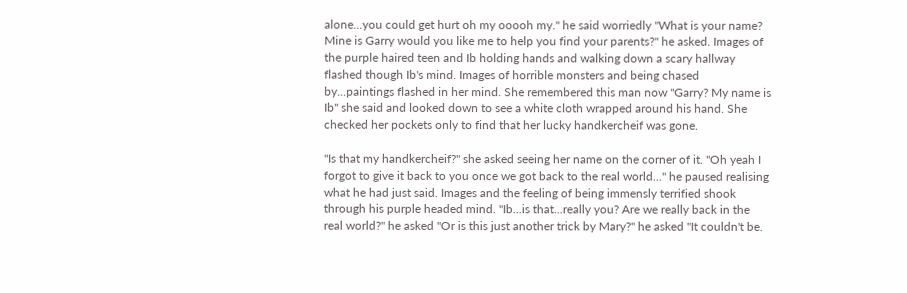alone...you could get hurt oh my ooooh my." he said worriedly "What is your name? Mine is Garry would you like me to help you find your parents?" he asked. Images of the purple haired teen and Ib holding hands and walking down a scary hallway flashed though Ib's mind. Images of horrible monsters and being chased by...paintings flashed in her mind. She remembered this man now "Garry? My name is Ib" she said and looked down to see a white cloth wrapped around his hand. She checked her pockets only to find that her lucky handkercheif was gone.

"Is that my handkercheif?" she asked seeing her name on the corner of it. "Oh yeah I forgot to give it back to you once we got back to the real world..." he paused realising what he had just said. Images and the feeling of being immensly terrified shook through his purple headed mind. "Ib...is that...really you? Are we really back in the real world?" he asked "Or is this just another trick by Mary?" he asked "It couldn't be.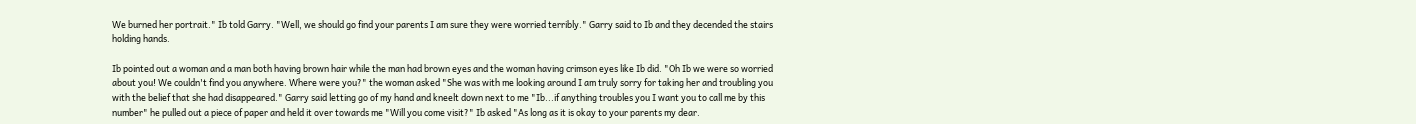We burned her portrait." Ib told Garry. "Well, we should go find your parents I am sure they were worried terribly." Garry said to Ib and they decended the stairs holding hands.

Ib pointed out a woman and a man both having brown hair while the man had brown eyes and the woman having crimson eyes like Ib did. "Oh Ib we were so worried about you! We couldn't find you anywhere. Where were you?" the woman asked "She was with me looking around I am truly sorry for taking her and troubling you with the belief that she had disappeared." Garry said letting go of my hand and kneelt down next to me "Ib...if anything troubles you I want you to call me by this number" he pulled out a piece of paper and held it over towards me "Will you come visit?" Ib asked "As long as it is okay to your parents my dear.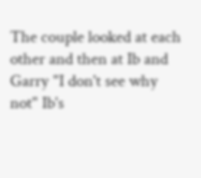The couple looked at each other and then at Ib and Garry "I don't see why not" Ib's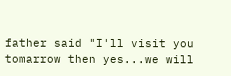father said "I'll visit you tomarrow then yes...we will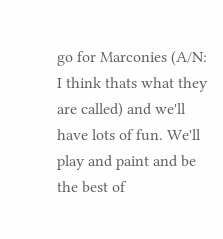go for Marconies (A/N: I think thats what they are called) and we'll have lots of fun. We'll play and paint and be the best of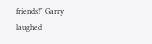friends!" Garry laughed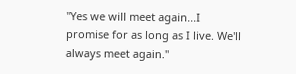"Yes we will meet again...I promise for as long as I live. We'll always meet again."